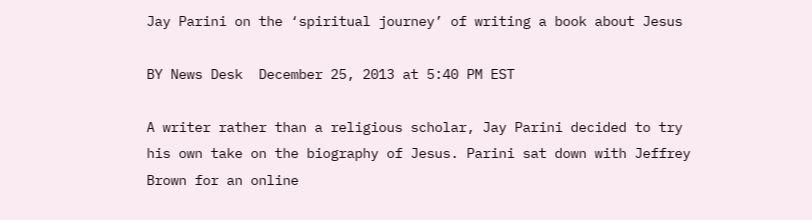Jay Parini on the ‘spiritual journey’ of writing a book about Jesus

BY News Desk  December 25, 2013 at 5:40 PM EST

A writer rather than a religious scholar, Jay Parini decided to try his own take on the biography of Jesus. Parini sat down with Jeffrey Brown for an online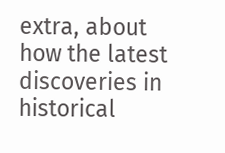extra, about how the latest discoveries in historical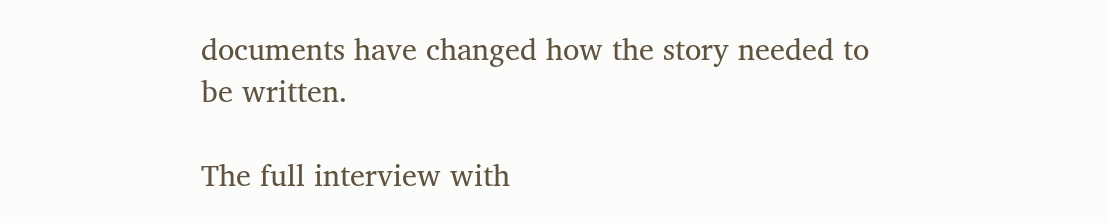documents have changed how the story needed to be written.

The full interview with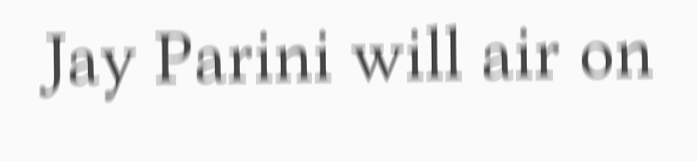Jay Parini will air on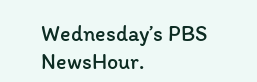Wednesday’s PBS NewsHour.